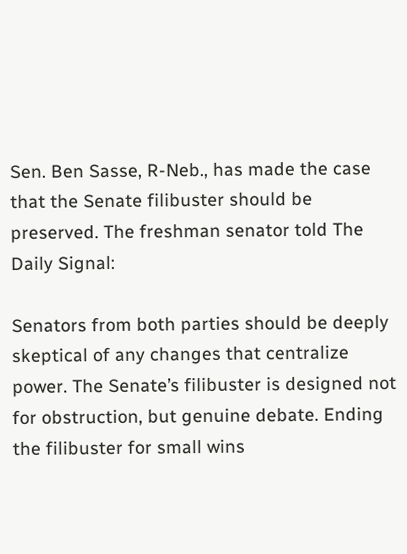Sen. Ben Sasse, R-Neb., has made the case that the Senate filibuster should be preserved. The freshman senator told The Daily Signal:

Senators from both parties should be deeply skeptical of any changes that centralize power. The Senate’s filibuster is designed not for obstruction, but genuine debate. Ending the filibuster for small wins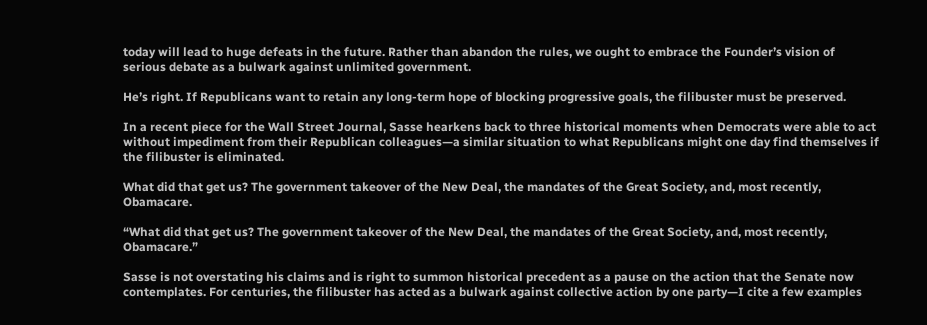today will lead to huge defeats in the future. Rather than abandon the rules, we ought to embrace the Founder’s vision of serious debate as a bulwark against unlimited government.

He’s right. If Republicans want to retain any long-term hope of blocking progressive goals, the filibuster must be preserved.

In a recent piece for the Wall Street Journal, Sasse hearkens back to three historical moments when Democrats were able to act without impediment from their Republican colleagues—a similar situation to what Republicans might one day find themselves if the filibuster is eliminated.

What did that get us? The government takeover of the New Deal, the mandates of the Great Society, and, most recently, Obamacare.

“What did that get us? The government takeover of the New Deal, the mandates of the Great Society, and, most recently, Obamacare.”

Sasse is not overstating his claims and is right to summon historical precedent as a pause on the action that the Senate now contemplates. For centuries, the filibuster has acted as a bulwark against collective action by one party—I cite a few examples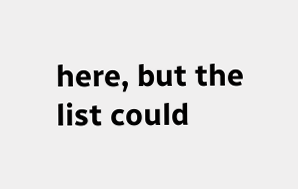here, but the list could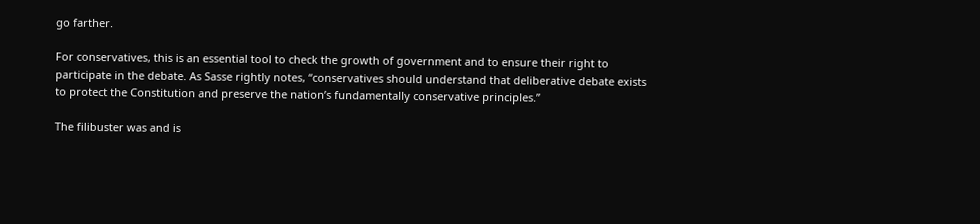go farther.

For conservatives, this is an essential tool to check the growth of government and to ensure their right to participate in the debate. As Sasse rightly notes, “conservatives should understand that deliberative debate exists to protect the Constitution and preserve the nation’s fundamentally conservative principles.”

The filibuster was and is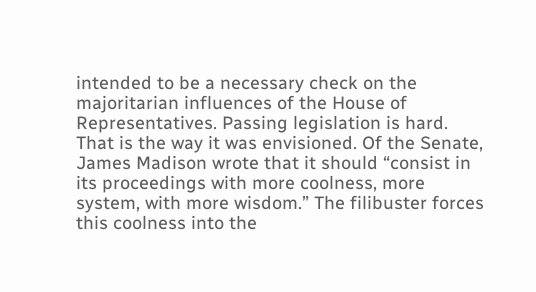intended to be a necessary check on the majoritarian influences of the House of Representatives. Passing legislation is hard. That is the way it was envisioned. Of the Senate, James Madison wrote that it should “consist in its proceedings with more coolness, more system, with more wisdom.” The filibuster forces this coolness into the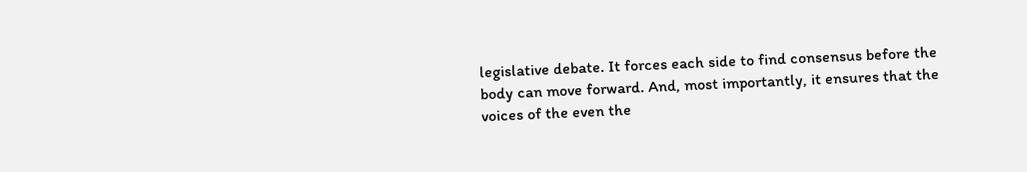legislative debate. It forces each side to find consensus before the body can move forward. And, most importantly, it ensures that the voices of the even the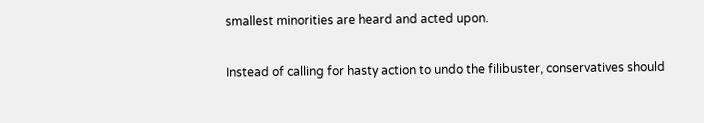smallest minorities are heard and acted upon.

Instead of calling for hasty action to undo the filibuster, conservatives should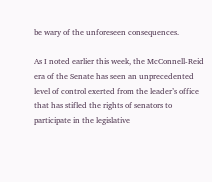be wary of the unforeseen consequences.

As I noted earlier this week, the McConnell-Reid era of the Senate has seen an unprecedented level of control exerted from the leader’s office that has stifled the rights of senators to participate in the legislative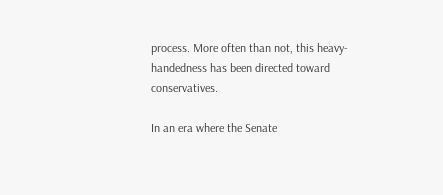process. More often than not, this heavy-handedness has been directed toward conservatives.

In an era where the Senate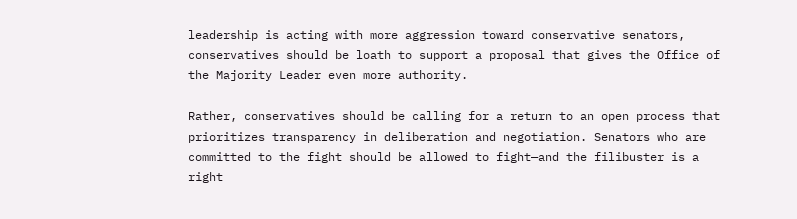leadership is acting with more aggression toward conservative senators, conservatives should be loath to support a proposal that gives the Office of the Majority Leader even more authority.

Rather, conservatives should be calling for a return to an open process that prioritizes transparency in deliberation and negotiation. Senators who are committed to the fight should be allowed to fight—and the filibuster is a right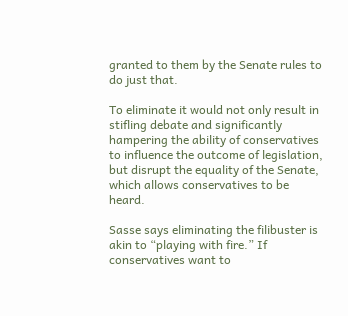granted to them by the Senate rules to do just that.

To eliminate it would not only result in stifling debate and significantly hampering the ability of conservatives to influence the outcome of legislation, but disrupt the equality of the Senate, which allows conservatives to be heard.

Sasse says eliminating the filibuster is akin to “playing with fire.” If conservatives want to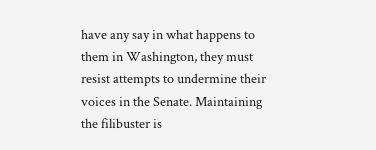have any say in what happens to them in Washington, they must resist attempts to undermine their voices in the Senate. Maintaining the filibuster is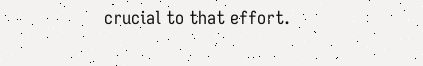crucial to that effort.